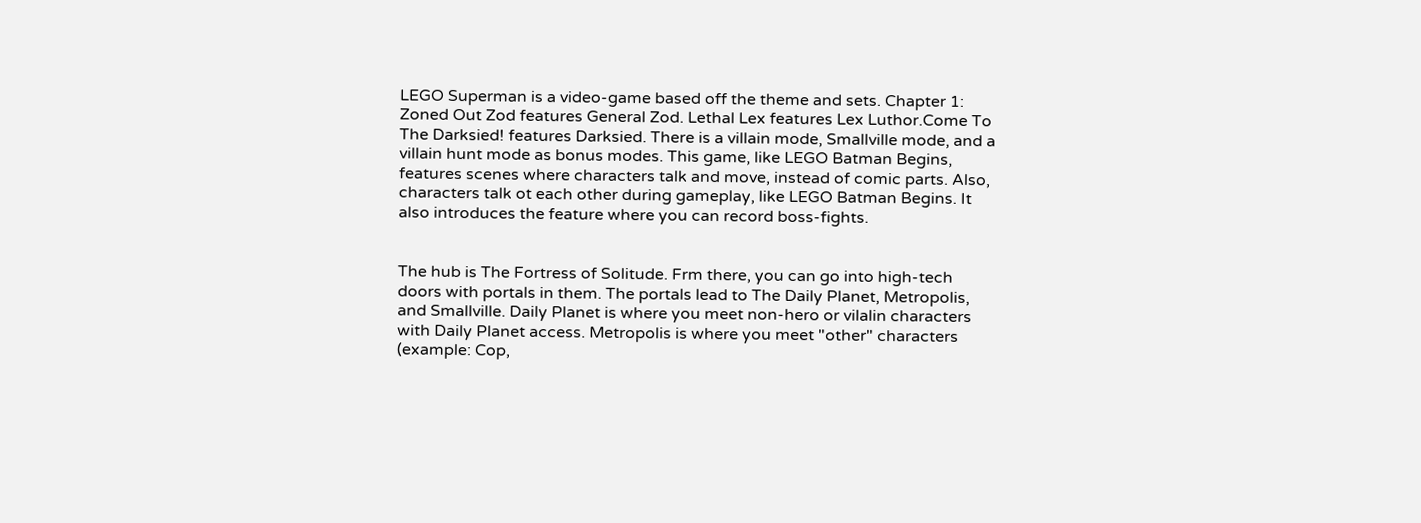LEGO Superman is a video-game based off the theme and sets. Chapter 1: Zoned Out Zod features General Zod. Lethal Lex features Lex Luthor.Come To The Darksied! features Darksied. There is a villain mode, Smallville mode, and a villain hunt mode as bonus modes. This game, like LEGO Batman Begins, features scenes where characters talk and move, instead of comic parts. Also, characters talk ot each other during gameplay, like LEGO Batman Begins. It also introduces the feature where you can record boss-fights.


The hub is The Fortress of Solitude. Frm there, you can go into high-tech doors with portals in them. The portals lead to The Daily Planet, Metropolis, and Smallville. Daily Planet is where you meet non-hero or vilalin characters with Daily Planet access. Metropolis is where you meet "other" characters (example: Cop,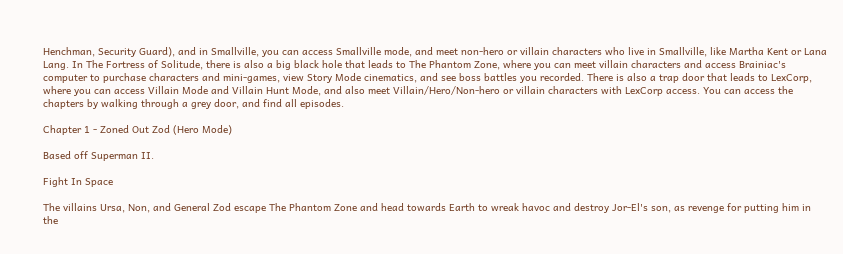Henchman, Security Guard), and in Smallville, you can access Smallville mode, and meet non-hero or villain characters who live in Smallville, like Martha Kent or Lana Lang. In The Fortress of Solitude, there is also a big black hole that leads to The Phantom Zone, where you can meet villain characters and access Brainiac's computer to purchase characters and mini-games, view Story Mode cinematics, and see boss battles you recorded. There is also a trap door that leads to LexCorp, where you can access Villain Mode and Villain Hunt Mode, and also meet Villain/Hero/Non-hero or villain characters with LexCorp access. You can access the chapters by walking through a grey door, and find all episodes.

Chapter 1 - Zoned Out Zod (Hero Mode)

Based off Superman II.

Fight In Space

The villains Ursa, Non, and General Zod escape The Phantom Zone and head towards Earth to wreak havoc and destroy Jor-El's son, as revenge for putting him in the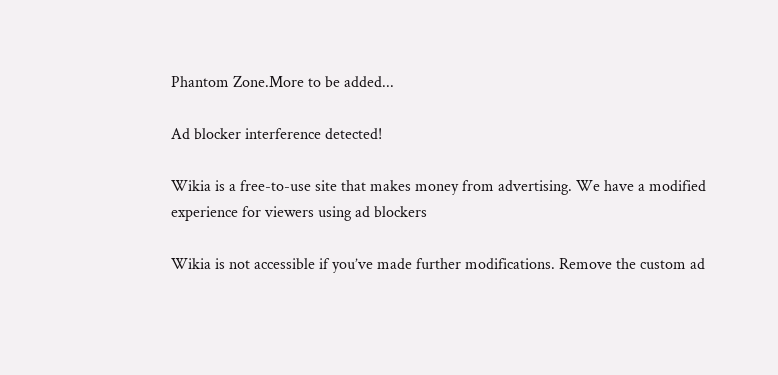Phantom Zone.More to be added...

Ad blocker interference detected!

Wikia is a free-to-use site that makes money from advertising. We have a modified experience for viewers using ad blockers

Wikia is not accessible if you’ve made further modifications. Remove the custom ad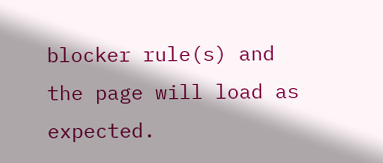blocker rule(s) and the page will load as expected.